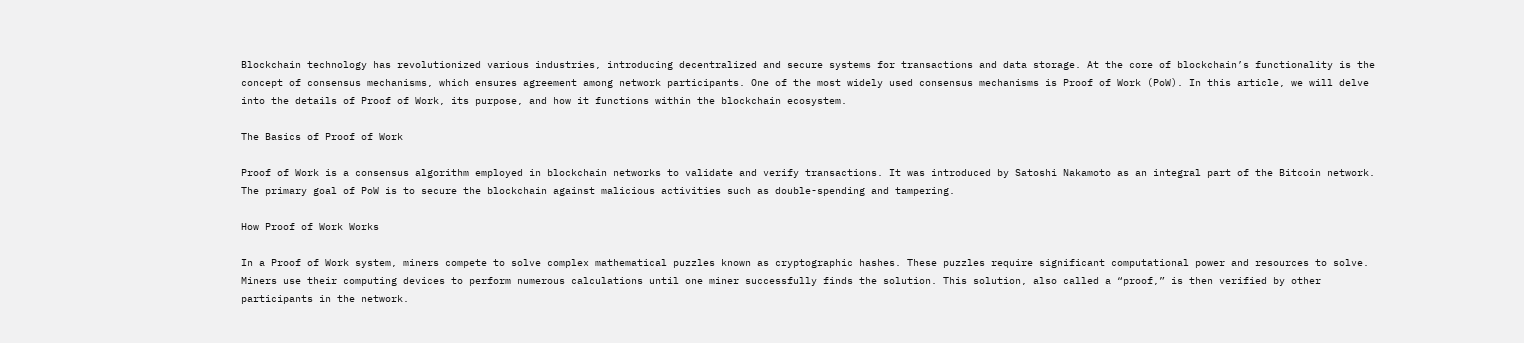Blockchain technology has revolutionized various industries, introducing decentralized and secure systems for transactions and data storage. At the core of blockchain’s functionality is the concept of consensus mechanisms, which ensures agreement among network participants. One of the most widely used consensus mechanisms is Proof of Work (PoW). In this article, we will delve into the details of Proof of Work, its purpose, and how it functions within the blockchain ecosystem.

The Basics of Proof of Work

Proof of Work is a consensus algorithm employed in blockchain networks to validate and verify transactions. It was introduced by Satoshi Nakamoto as an integral part of the Bitcoin network. The primary goal of PoW is to secure the blockchain against malicious activities such as double-spending and tampering.

How Proof of Work Works

In a Proof of Work system, miners compete to solve complex mathematical puzzles known as cryptographic hashes. These puzzles require significant computational power and resources to solve. Miners use their computing devices to perform numerous calculations until one miner successfully finds the solution. This solution, also called a “proof,” is then verified by other participants in the network.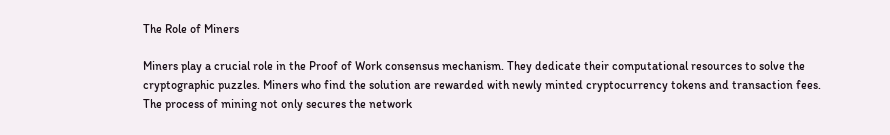The Role of Miners

Miners play a crucial role in the Proof of Work consensus mechanism. They dedicate their computational resources to solve the cryptographic puzzles. Miners who find the solution are rewarded with newly minted cryptocurrency tokens and transaction fees. The process of mining not only secures the network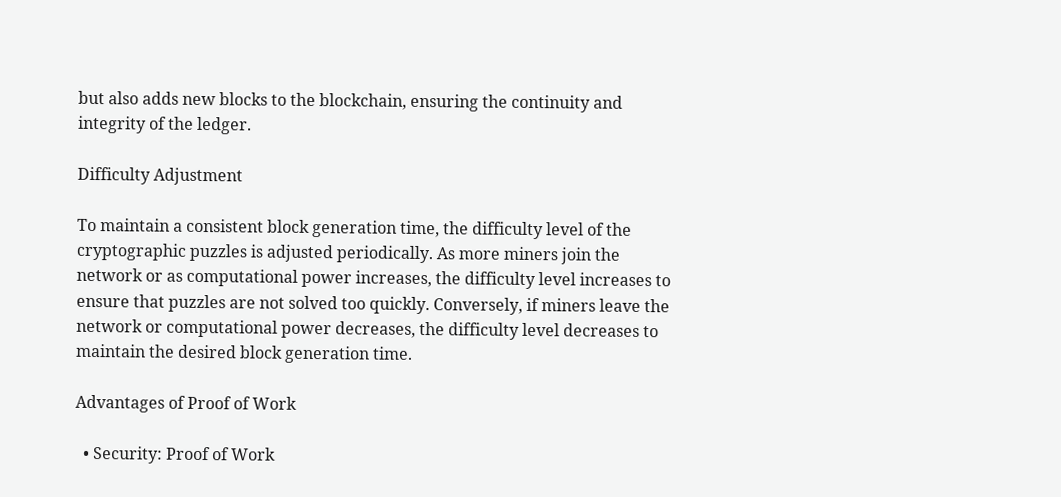but also adds new blocks to the blockchain, ensuring the continuity and integrity of the ledger.

Difficulty Adjustment

To maintain a consistent block generation time, the difficulty level of the cryptographic puzzles is adjusted periodically. As more miners join the network or as computational power increases, the difficulty level increases to ensure that puzzles are not solved too quickly. Conversely, if miners leave the network or computational power decreases, the difficulty level decreases to maintain the desired block generation time.

Advantages of Proof of Work

  • Security: Proof of Work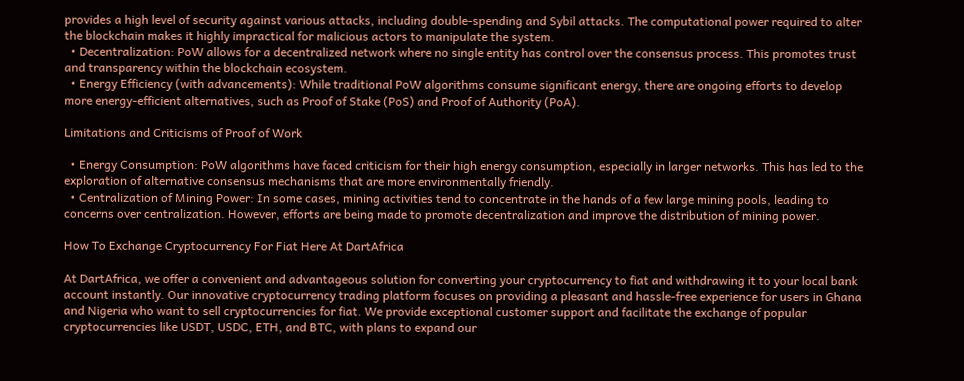provides a high level of security against various attacks, including double-spending and Sybil attacks. The computational power required to alter the blockchain makes it highly impractical for malicious actors to manipulate the system.
  • Decentralization: PoW allows for a decentralized network where no single entity has control over the consensus process. This promotes trust and transparency within the blockchain ecosystem.
  • Energy Efficiency (with advancements): While traditional PoW algorithms consume significant energy, there are ongoing efforts to develop more energy-efficient alternatives, such as Proof of Stake (PoS) and Proof of Authority (PoA).

Limitations and Criticisms of Proof of Work

  • Energy Consumption: PoW algorithms have faced criticism for their high energy consumption, especially in larger networks. This has led to the exploration of alternative consensus mechanisms that are more environmentally friendly.
  • Centralization of Mining Power: In some cases, mining activities tend to concentrate in the hands of a few large mining pools, leading to concerns over centralization. However, efforts are being made to promote decentralization and improve the distribution of mining power.

How To Exchange Cryptocurrency For Fiat Here At DartAfrica

At DartAfrica, we offer a convenient and advantageous solution for converting your cryptocurrency to fiat and withdrawing it to your local bank account instantly. Our innovative cryptocurrency trading platform focuses on providing a pleasant and hassle-free experience for users in Ghana and Nigeria who want to sell cryptocurrencies for fiat. We provide exceptional customer support and facilitate the exchange of popular cryptocurrencies like USDT, USDC, ETH, and BTC, with plans to expand our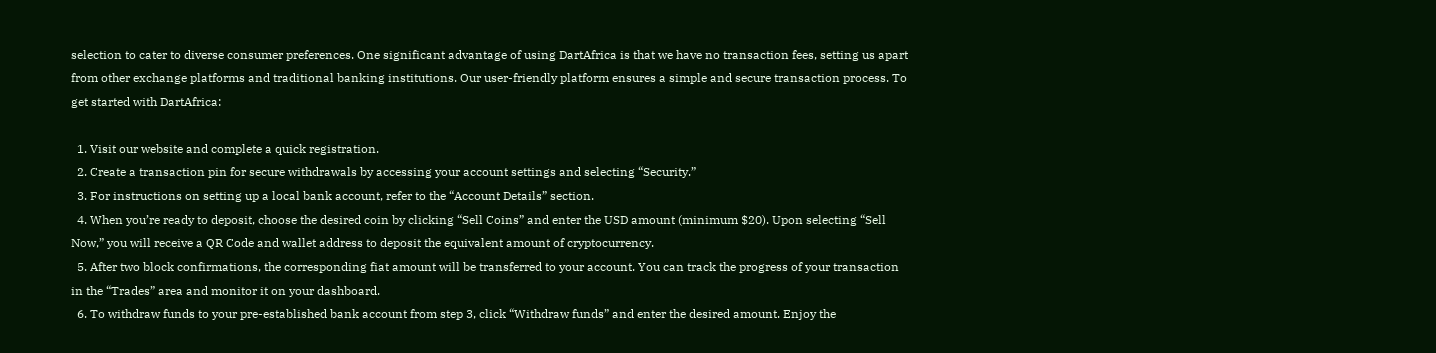selection to cater to diverse consumer preferences. One significant advantage of using DartAfrica is that we have no transaction fees, setting us apart from other exchange platforms and traditional banking institutions. Our user-friendly platform ensures a simple and secure transaction process. To get started with DartAfrica:

  1. Visit our website and complete a quick registration.
  2. Create a transaction pin for secure withdrawals by accessing your account settings and selecting “Security.”
  3. For instructions on setting up a local bank account, refer to the “Account Details” section.
  4. When you’re ready to deposit, choose the desired coin by clicking “Sell Coins” and enter the USD amount (minimum $20). Upon selecting “Sell Now,” you will receive a QR Code and wallet address to deposit the equivalent amount of cryptocurrency.
  5. After two block confirmations, the corresponding fiat amount will be transferred to your account. You can track the progress of your transaction in the “Trades” area and monitor it on your dashboard.
  6. To withdraw funds to your pre-established bank account from step 3, click “Withdraw funds” and enter the desired amount. Enjoy the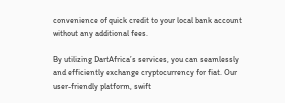convenience of quick credit to your local bank account without any additional fees.

By utilizing DartAfrica’s services, you can seamlessly and efficiently exchange cryptocurrency for fiat. Our user-friendly platform, swift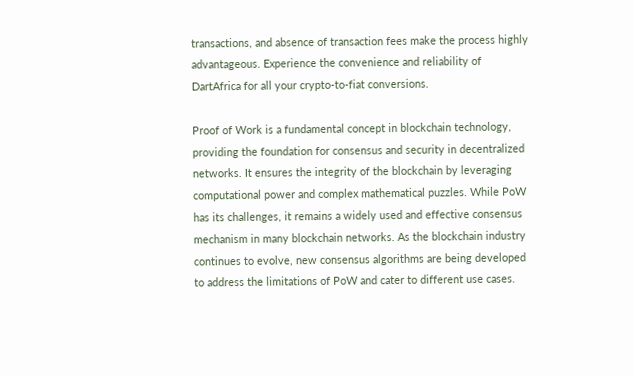transactions, and absence of transaction fees make the process highly advantageous. Experience the convenience and reliability of DartAfrica for all your crypto-to-fiat conversions.

Proof of Work is a fundamental concept in blockchain technology, providing the foundation for consensus and security in decentralized networks. It ensures the integrity of the blockchain by leveraging computational power and complex mathematical puzzles. While PoW has its challenges, it remains a widely used and effective consensus mechanism in many blockchain networks. As the blockchain industry continues to evolve, new consensus algorithms are being developed to address the limitations of PoW and cater to different use cases.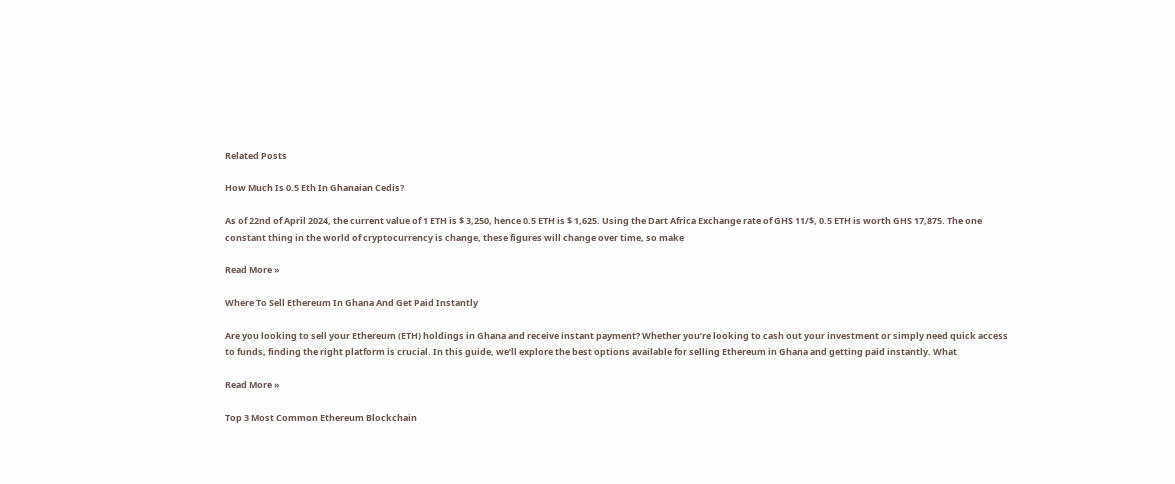Related Posts

How Much Is 0.5 Eth In Ghanaian Cedis?

As of 22nd of April 2024, the current value of 1 ETH is $ 3,250, hence 0.5 ETH is $ 1,625. Using the Dart Africa Exchange rate of GHS 11/$, 0.5 ETH is worth GHS 17,875. The one constant thing in the world of cryptocurrency is change, these figures will change over time, so make

Read More »

Where To Sell Ethereum In Ghana And Get Paid Instantly

Are you looking to sell your Ethereum (ETH) holdings in Ghana and receive instant payment? Whether you’re looking to cash out your investment or simply need quick access to funds, finding the right platform is crucial. In this guide, we’ll explore the best options available for selling Ethereum in Ghana and getting paid instantly. What

Read More »

Top 3 Most Common Ethereum Blockchain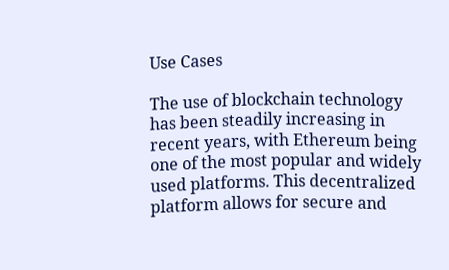Use Cases

The use of blockchain technology has been steadily increasing in recent years, with Ethereum being one of the most popular and widely used platforms. This decentralized platform allows for secure and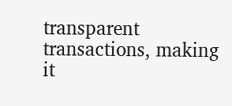transparent transactions, making it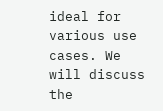ideal for various use cases. We will discuss the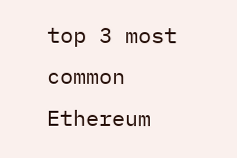top 3 most common Ethereum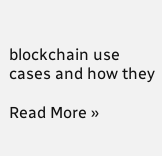blockchain use cases and how they

Read More »